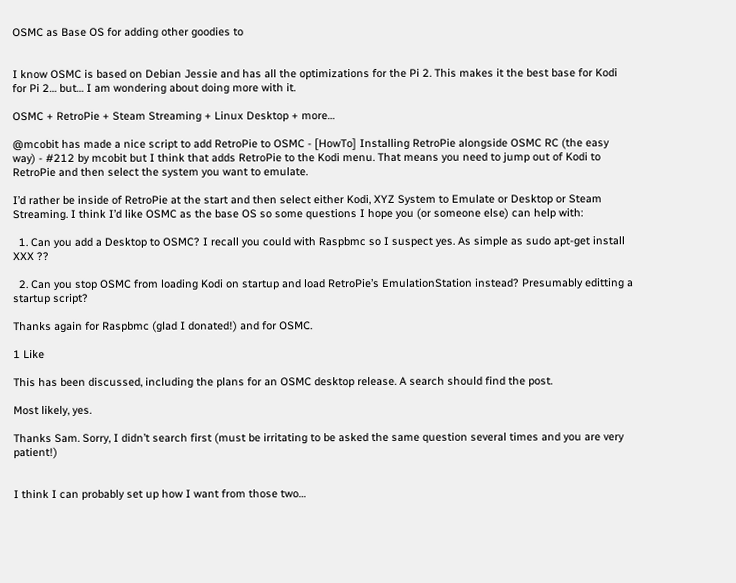OSMC as Base OS for adding other goodies to


I know OSMC is based on Debian Jessie and has all the optimizations for the Pi 2. This makes it the best base for Kodi for Pi 2… but… I am wondering about doing more with it.

OSMC + RetroPie + Steam Streaming + Linux Desktop + more…

@mcobit has made a nice script to add RetroPie to OSMC - [HowTo] Installing RetroPie alongside OSMC RC (the easy way) - #212 by mcobit but I think that adds RetroPie to the Kodi menu. That means you need to jump out of Kodi to RetroPie and then select the system you want to emulate.

I’d rather be inside of RetroPie at the start and then select either Kodi, XYZ System to Emulate or Desktop or Steam Streaming. I think I’d like OSMC as the base OS so some questions I hope you (or someone else) can help with:

  1. Can you add a Desktop to OSMC? I recall you could with Raspbmc so I suspect yes. As simple as sudo apt-get install XXX ??

  2. Can you stop OSMC from loading Kodi on startup and load RetroPie’s EmulationStation instead? Presumably editting a startup script?

Thanks again for Raspbmc (glad I donated!) and for OSMC.

1 Like

This has been discussed, including the plans for an OSMC desktop release. A search should find the post.

Most likely, yes.

Thanks Sam. Sorry, I didn’t search first (must be irritating to be asked the same question several times and you are very patient!)


I think I can probably set up how I want from those two…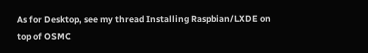As for Desktop, see my thread Installing Raspbian/LXDE on top of OSMC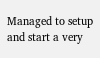Managed to setup and start a very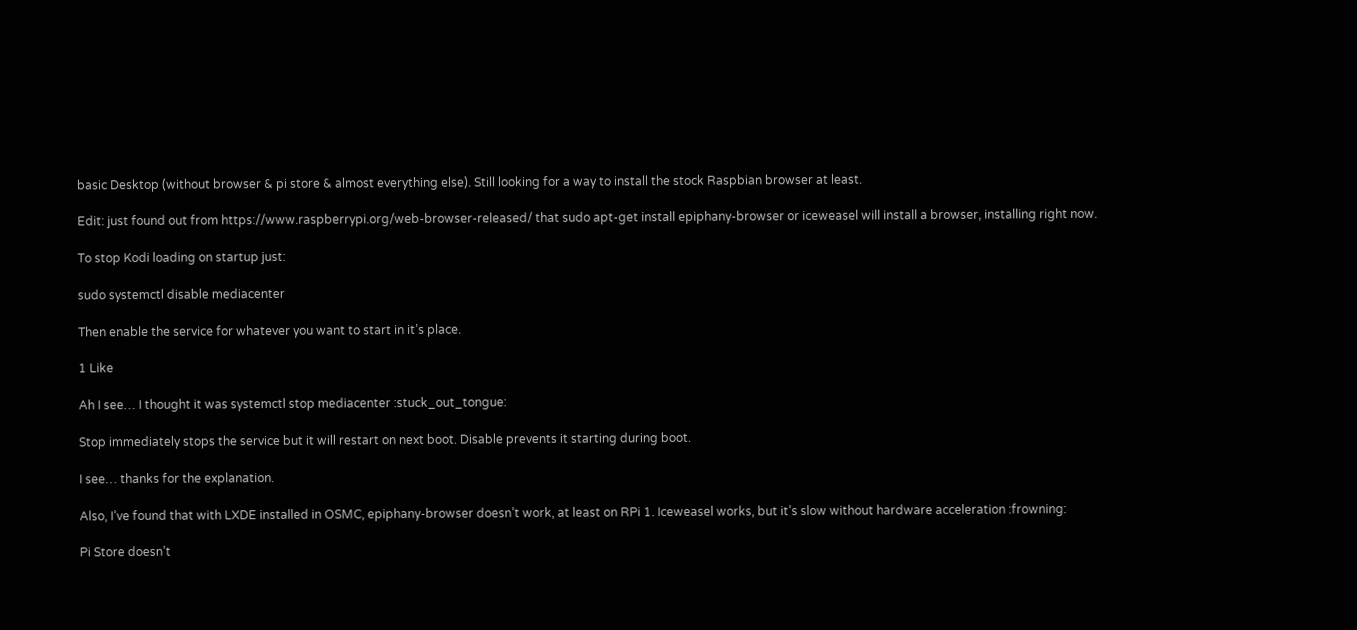basic Desktop (without browser & pi store & almost everything else). Still looking for a way to install the stock Raspbian browser at least.

Edit: just found out from https://www.raspberrypi.org/web-browser-released/ that sudo apt-get install epiphany-browser or iceweasel will install a browser, installing right now.

To stop Kodi loading on startup just:

sudo systemctl disable mediacenter

Then enable the service for whatever you want to start in it’s place.

1 Like

Ah I see… I thought it was systemctl stop mediacenter :stuck_out_tongue:

Stop immediately stops the service but it will restart on next boot. Disable prevents it starting during boot.

I see… thanks for the explanation.

Also, I’ve found that with LXDE installed in OSMC, epiphany-browser doesn’t work, at least on RPi 1. Iceweasel works, but it’s slow without hardware acceleration :frowning:

Pi Store doesn’t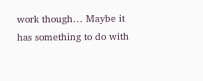work though… Maybe it has something to do with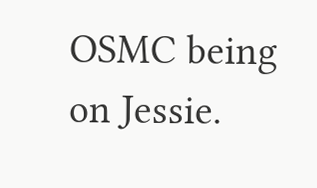OSMC being on Jessie.